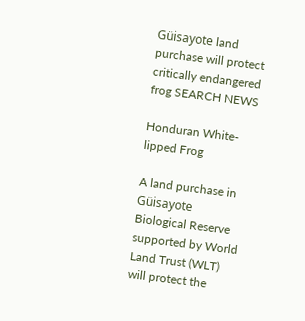Güisayote land purchase will protect critically endangered frog SEARCH NEWS

Honduran White-lipped Frog

A land purchase in Güisayote Biological Reserve supported by World Land Trust (WLT) will protect the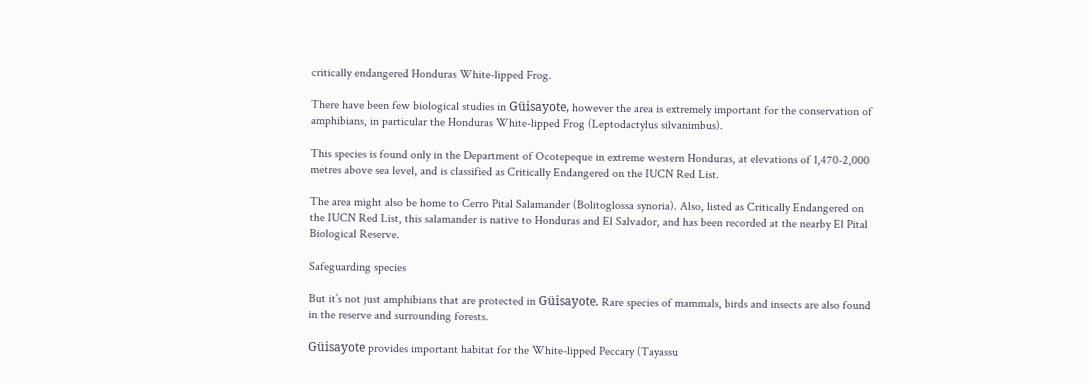critically endangered Honduras White-lipped Frog.

There have been few biological studies in Güisayote, however the area is extremely important for the conservation of amphibians, in particular the Honduras White-lipped Frog (Leptodactylus silvanimbus).

This species is found only in the Department of Ocotepeque in extreme western Honduras, at elevations of 1,470-2,000 metres above sea level, and is classified as Critically Endangered on the IUCN Red List.

The area might also be home to Cerro Pital Salamander (Bolitoglossa synoria). Also, listed as Critically Endangered on the IUCN Red List, this salamander is native to Honduras and El Salvador, and has been recorded at the nearby El Pital Biological Reserve.

Safeguarding species

But it’s not just amphibians that are protected in Güisayote. Rare species of mammals, birds and insects are also found in the reserve and surrounding forests.

Güisayote provides important habitat for the White-lipped Peccary (Tayassu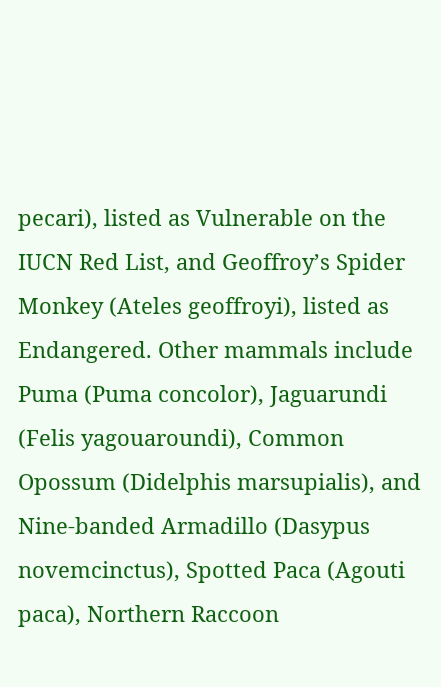pecari), listed as Vulnerable on the IUCN Red List, and Geoffroy’s Spider Monkey (Ateles geoffroyi), listed as Endangered. Other mammals include Puma (Puma concolor), Jaguarundi (Felis yagouaroundi), Common Opossum (Didelphis marsupialis), and Nine-banded Armadillo (Dasypus novemcinctus), Spotted Paca (Agouti paca), Northern Raccoon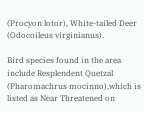(Procyon lotor), White-tailed Deer (Odocoileus virginianus).

Bird species found in the area include Resplendent Quetzal (Pharomachrus mocinno),which is listed as Near Threatened on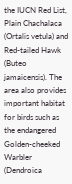the IUCN Red List, Plain Chachalaca (Ortalis vetula) and Red-tailed Hawk (Buteo jamaicensis). The area also provides important habitat for birds such as the endangered Golden-cheeked Warbler (Dendroica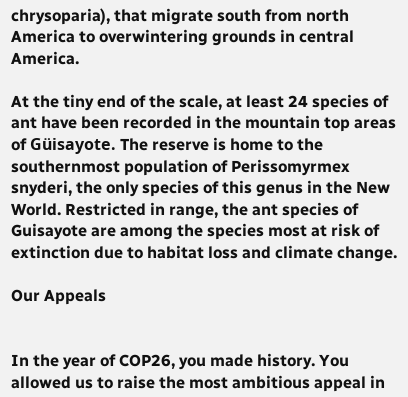chrysoparia), that migrate south from north America to overwintering grounds in central America.

At the tiny end of the scale, at least 24 species of ant have been recorded in the mountain top areas of Güisayote. The reserve is home to the southernmost population of Perissomyrmex snyderi, the only species of this genus in the New World. Restricted in range, the ant species of Guisayote are among the species most at risk of extinction due to habitat loss and climate change.

Our Appeals


In the year of COP26, you made history. You allowed us to raise the most ambitious appeal in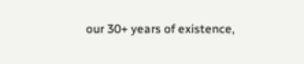our 30+ years of existence,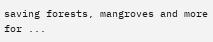saving forests, mangroves and more for ...